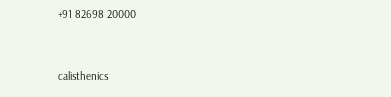+91 82698 20000


calisthenics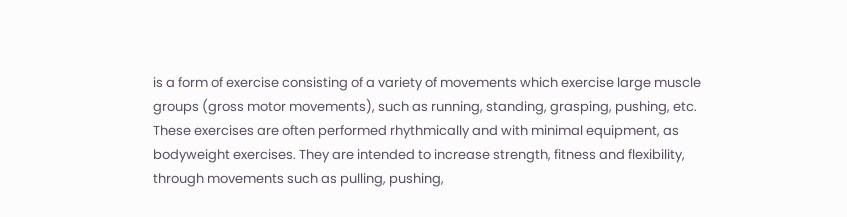is a form of exercise consisting of a variety of movements which exercise large muscle groups (gross motor movements), such as running, standing, grasping, pushing, etc. These exercises are often performed rhythmically and with minimal equipment, as bodyweight exercises. They are intended to increase strength, fitness and flexibility, through movements such as pulling, pushing,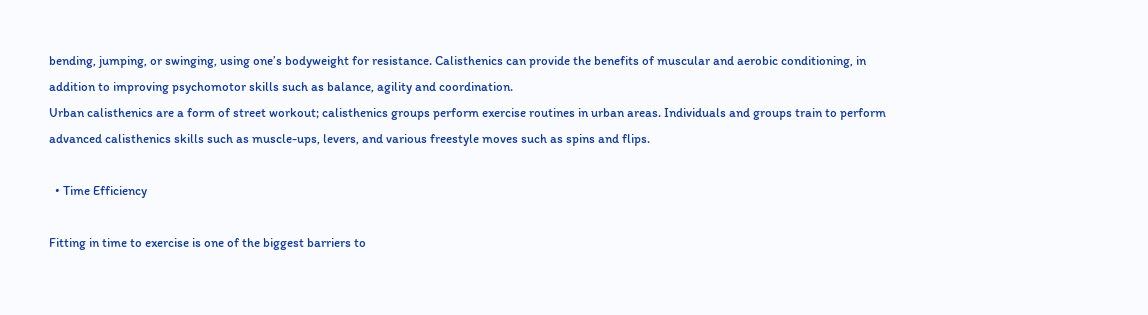bending, jumping, or swinging, using one’s bodyweight for resistance. Calisthenics can provide the benefits of muscular and aerobic conditioning, in addition to improving psychomotor skills such as balance, agility and coordination.
Urban calisthenics are a form of street workout; calisthenics groups perform exercise routines in urban areas. Individuals and groups train to perform advanced calisthenics skills such as muscle-ups, levers, and various freestyle moves such as spins and flips.

  • Time Efficiency

Fitting in time to exercise is one of the biggest barriers to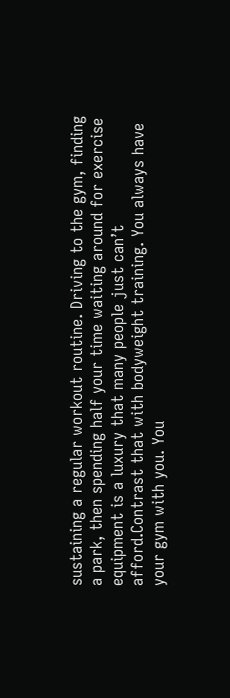sustaining a regular workout routine. Driving to the gym, finding a park, then spending half your time waiting around for exercise equipment is a luxury that many people just can’t afford.Contrast that with bodyweight training. You always have your gym with you. You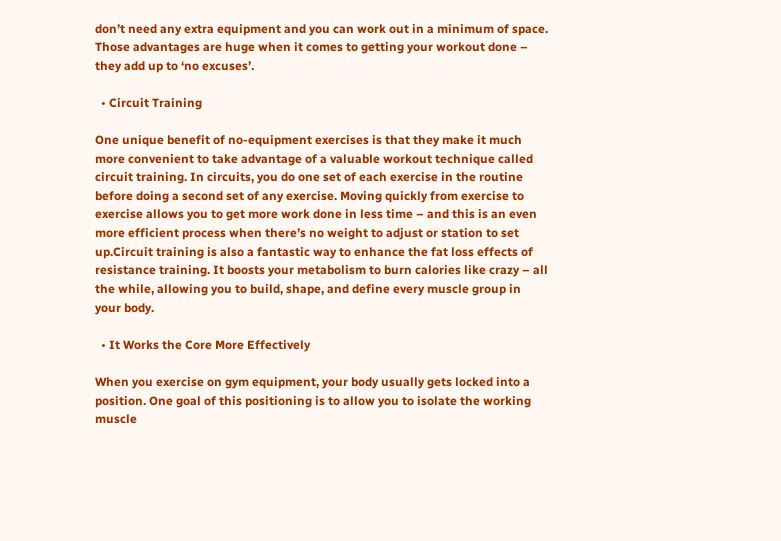don’t need any extra equipment and you can work out in a minimum of space. Those advantages are huge when it comes to getting your workout done – they add up to ‘no excuses’.

  • Circuit Training

One unique benefit of no-equipment exercises is that they make it much more convenient to take advantage of a valuable workout technique called circuit training. In circuits, you do one set of each exercise in the routine before doing a second set of any exercise. Moving quickly from exercise to exercise allows you to get more work done in less time – and this is an even more efficient process when there’s no weight to adjust or station to set up.Circuit training is also a fantastic way to enhance the fat loss effects of resistance training. It boosts your metabolism to burn calories like crazy – all the while, allowing you to build, shape, and define every muscle group in your body.

  • It Works the Core More Effectively

When you exercise on gym equipment, your body usually gets locked into a position. One goal of this positioning is to allow you to isolate the working muscle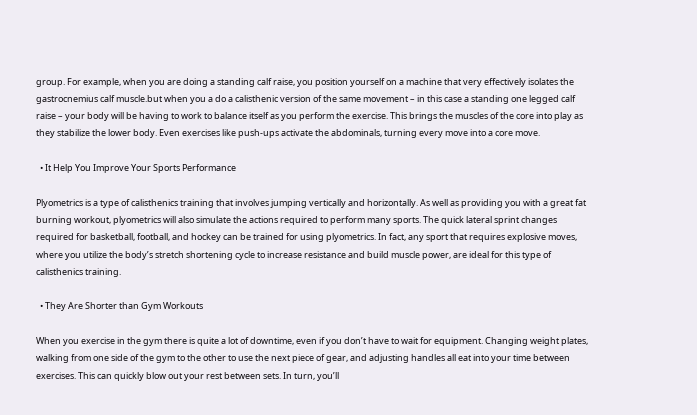group. For example, when you are doing a standing calf raise, you position yourself on a machine that very effectively isolates the gastrocnemius calf muscle.but when you a do a calisthenic version of the same movement – in this case a standing one legged calf raise – your body will be having to work to balance itself as you perform the exercise. This brings the muscles of the core into play as they stabilize the lower body. Even exercises like push-ups activate the abdominals, turning every move into a core move.

  • It Help You Improve Your Sports Performance

Plyometrics is a type of calisthenics training that involves jumping vertically and horizontally. As well as providing you with a great fat burning workout, plyometrics will also simulate the actions required to perform many sports. The quick lateral sprint changes required for basketball, football, and hockey can be trained for using plyometrics. In fact, any sport that requires explosive moves, where you utilize the body’s stretch shortening cycle to increase resistance and build muscle power, are ideal for this type of calisthenics training.

  • They Are Shorter than Gym Workouts

When you exercise in the gym there is quite a lot of downtime, even if you don’t have to wait for equipment. Changing weight plates, walking from one side of the gym to the other to use the next piece of gear, and adjusting handles all eat into your time between exercises. This can quickly blow out your rest between sets. In turn, you’ll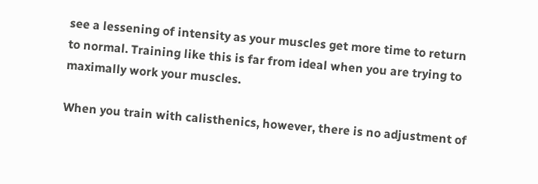see a lessening of intensity as your muscles get more time to return to normal. Training like this is far from ideal when you are trying to maximally work your muscles.

When you train with calisthenics, however, there is no adjustment of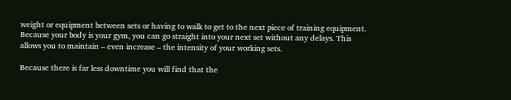weight or equipment between sets or having to walk to get to the next piece of training equipment. Because your body is your gym, you can go straight into your next set without any delays. This allows you to maintain – even increase – the intensity of your working sets.

Because there is far less downtime you will find that the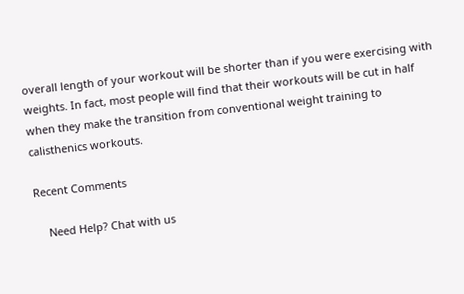overall length of your workout will be shorter than if you were exercising with weights. In fact, most people will find that their workouts will be cut in half when they make the transition from conventional weight training to calisthenics workouts.

Recent Comments

    Need Help? Chat with us